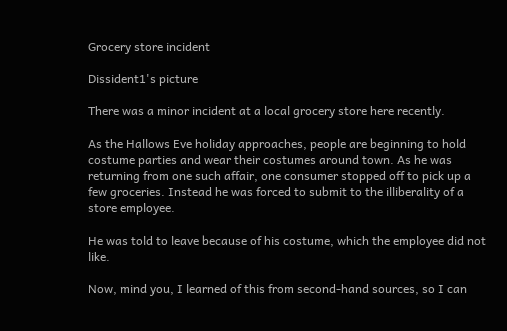Grocery store incident

Dissident1's picture

There was a minor incident at a local grocery store here recently.

As the Hallows Eve holiday approaches, people are beginning to hold costume parties and wear their costumes around town. As he was returning from one such affair, one consumer stopped off to pick up a few groceries. Instead he was forced to submit to the illiberality of a store employee.

He was told to leave because of his costume, which the employee did not like.

Now, mind you, I learned of this from second-hand sources, so I can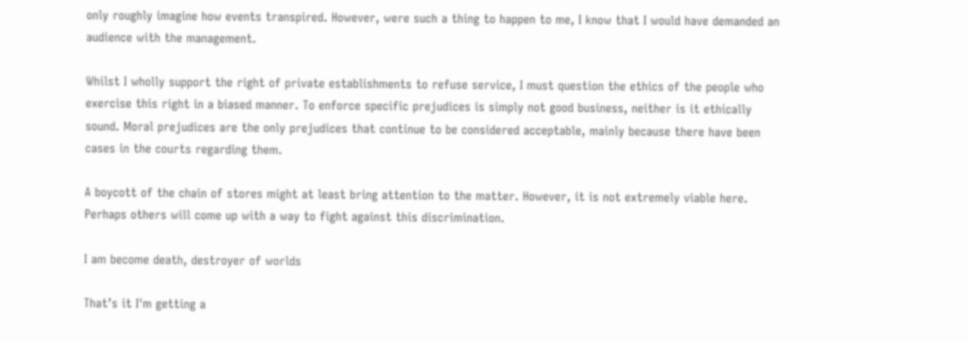only roughly imagine how events transpired. However, were such a thing to happen to me, I know that I would have demanded an audience with the management.

Whilst I wholly support the right of private establishments to refuse service, I must question the ethics of the people who exercise this right in a biased manner. To enforce specific prejudices is simply not good business, neither is it ethically sound. Moral prejudices are the only prejudices that continue to be considered acceptable, mainly because there have been cases in the courts regarding them.

A boycott of the chain of stores might at least bring attention to the matter. However, it is not extremely viable here. Perhaps others will come up with a way to fight against this discrimination.

I am become death, destroyer of worlds

That’s it I'm getting a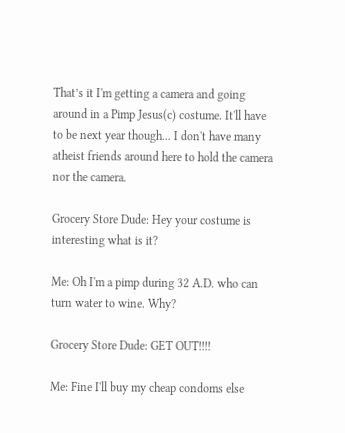That’s it I'm getting a camera and going around in a Pimp Jesus(c) costume. It'll have to be next year though... I don't have many atheist friends around here to hold the camera nor the camera.

Grocery Store Dude: Hey your costume is interesting what is it?

Me: Oh I'm a pimp during 32 A.D. who can turn water to wine. Why?

Grocery Store Dude: GET OUT!!!!

Me: Fine I'll buy my cheap condoms else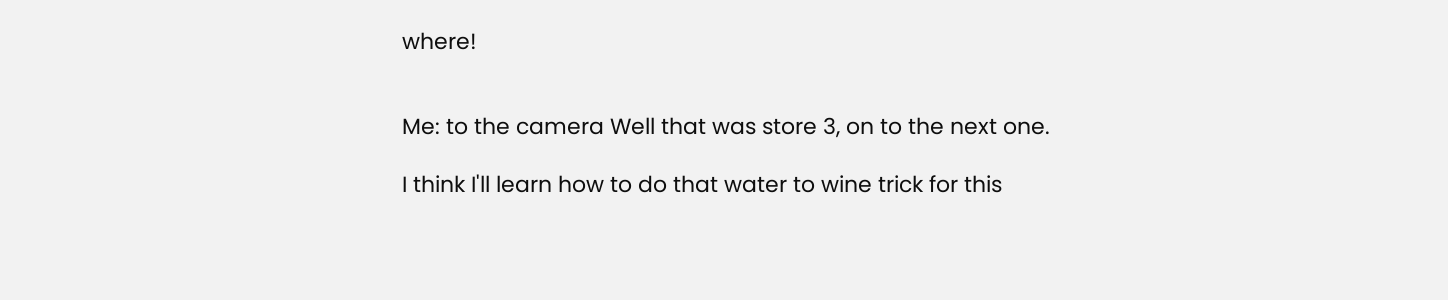where!


Me: to the camera Well that was store 3, on to the next one.

I think I'll learn how to do that water to wine trick for this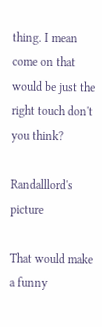thing. I mean come on that would be just the right touch don't you think?

Randalllord's picture

That would make a funny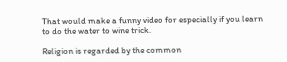That would make a funny video for especially if you learn to do the water to wine trick.

Religion is regarded by the common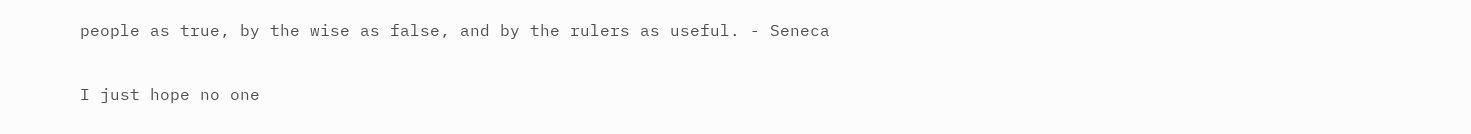people as true, by the wise as false, and by the rulers as useful. - Seneca

I just hope no one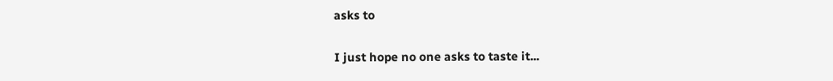asks to

I just hope no one asks to taste it...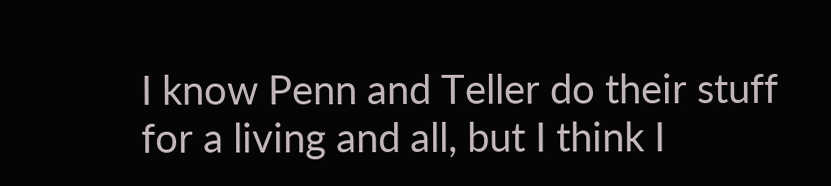I know Penn and Teller do their stuff for a living and all, but I think I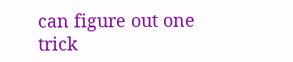can figure out one trick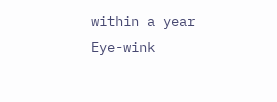within a year Eye-wink